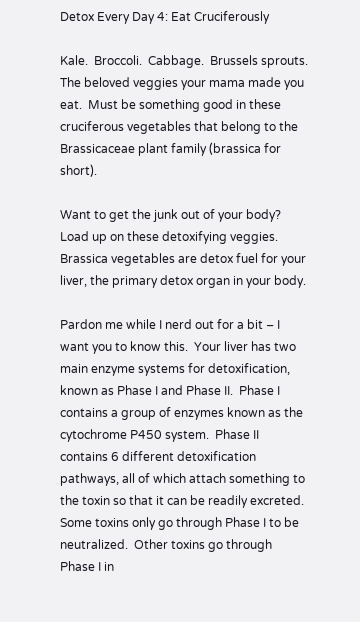Detox Every Day 4: Eat Cruciferously

Kale.  Broccoli.  Cabbage.  Brussels sprouts.  The beloved veggies your mama made you eat.  Must be something good in these cruciferous vegetables that belong to the Brassicaceae plant family (brassica for short).

Want to get the junk out of your body?  Load up on these detoxifying veggies.  Brassica vegetables are detox fuel for your liver, the primary detox organ in your body.

Pardon me while I nerd out for a bit – I want you to know this.  Your liver has two main enzyme systems for detoxification, known as Phase I and Phase II.  Phase I contains a group of enzymes known as the cytochrome P450 system.  Phase II contains 6 different detoxification pathways, all of which attach something to the toxin so that it can be readily excreted.  Some toxins only go through Phase I to be neutralized.  Other toxins go through Phase I in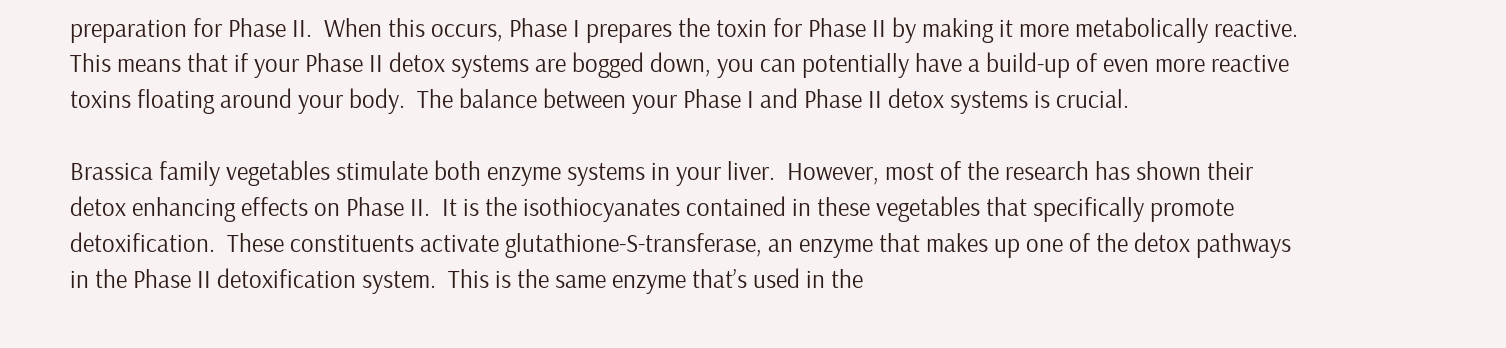preparation for Phase II.  When this occurs, Phase I prepares the toxin for Phase II by making it more metabolically reactive.  This means that if your Phase II detox systems are bogged down, you can potentially have a build-up of even more reactive toxins floating around your body.  The balance between your Phase I and Phase II detox systems is crucial.

Brassica family vegetables stimulate both enzyme systems in your liver.  However, most of the research has shown their detox enhancing effects on Phase II.  It is the isothiocyanates contained in these vegetables that specifically promote detoxification.  These constituents activate glutathione-S-transferase, an enzyme that makes up one of the detox pathways in the Phase II detoxification system.  This is the same enzyme that’s used in the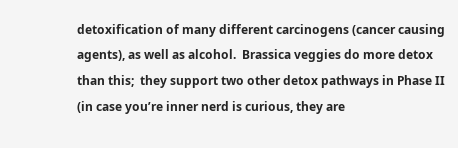detoxification of many different carcinogens (cancer causing agents), as well as alcohol.  Brassica veggies do more detox than this;  they support two other detox pathways in Phase II (in case you’re inner nerd is curious, they are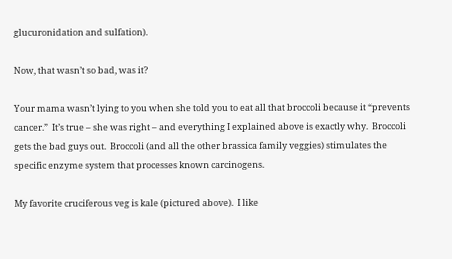glucuronidation and sulfation).

Now, that wasn’t so bad, was it?

Your mama wasn’t lying to you when she told you to eat all that broccoli because it “prevents cancer.”  It’s true – she was right – and everything I explained above is exactly why.  Broccoli gets the bad guys out.  Broccoli (and all the other brassica family veggies) stimulates the specific enzyme system that processes known carcinogens.

My favorite cruciferous veg is kale (pictured above).  I like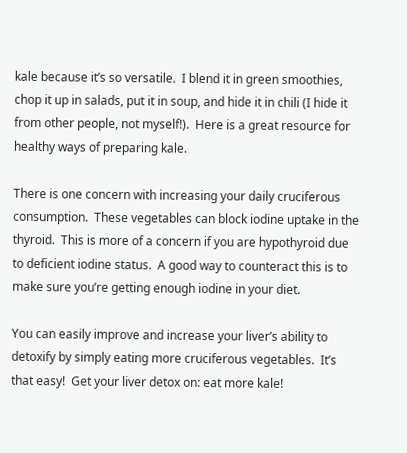kale because it’s so versatile.  I blend it in green smoothies, chop it up in salads, put it in soup, and hide it in chili (I hide it from other people, not myself!).  Here is a great resource for healthy ways of preparing kale.

There is one concern with increasing your daily cruciferous consumption.  These vegetables can block iodine uptake in the thyroid.  This is more of a concern if you are hypothyroid due to deficient iodine status.  A good way to counteract this is to make sure you’re getting enough iodine in your diet.

You can easily improve and increase your liver’s ability to detoxify by simply eating more cruciferous vegetables.  It’s that easy!  Get your liver detox on: eat more kale!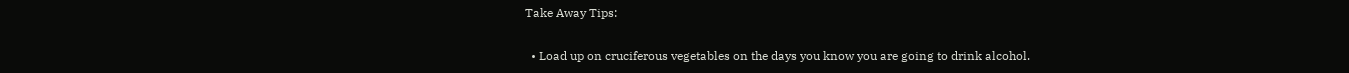Take Away Tips:

  • Load up on cruciferous vegetables on the days you know you are going to drink alcohol.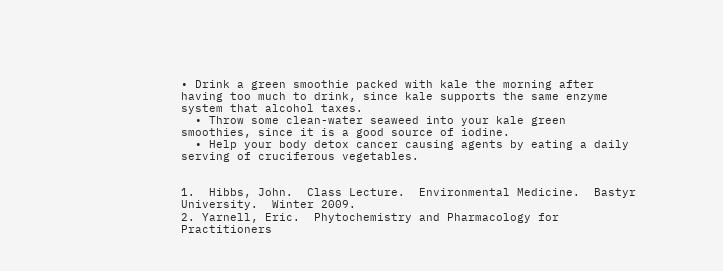• Drink a green smoothie packed with kale the morning after having too much to drink, since kale supports the same enzyme system that alcohol taxes.
  • Throw some clean-water seaweed into your kale green smoothies, since it is a good source of iodine.
  • Help your body detox cancer causing agents by eating a daily serving of cruciferous vegetables.


1.  Hibbs, John.  Class Lecture.  Environmental Medicine.  Bastyr University.  Winter 2009.
2. Yarnell, Eric.  Phytochemistry and Pharmacology for Practitioners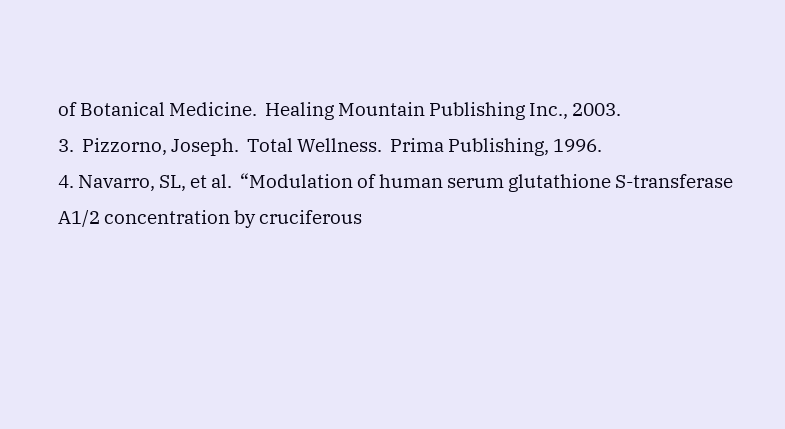of Botanical Medicine.  Healing Mountain Publishing Inc., 2003.
3.  Pizzorno, Joseph.  Total Wellness.  Prima Publishing, 1996.
4. Navarro, SL, et al.  “Modulation of human serum glutathione S-transferase A1/2 concentration by cruciferous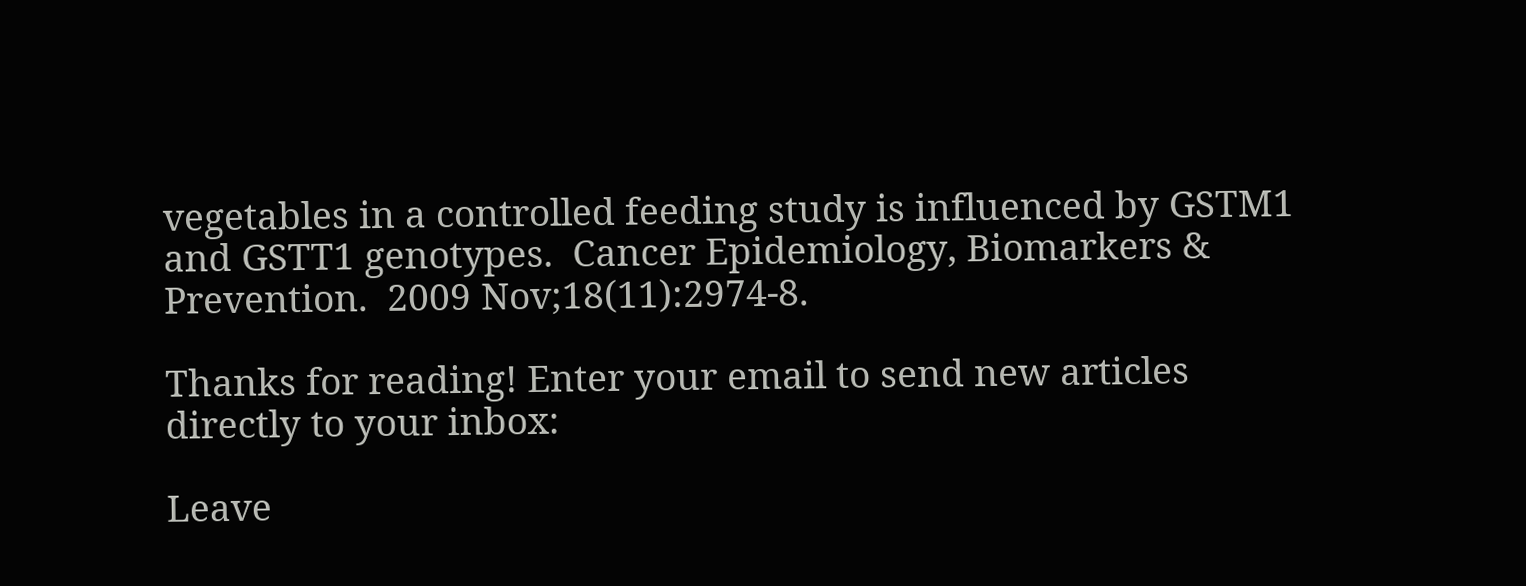vegetables in a controlled feeding study is influenced by GSTM1 and GSTT1 genotypes.  Cancer Epidemiology, Biomarkers & Prevention.  2009 Nov;18(11):2974-8.

Thanks for reading! Enter your email to send new articles directly to your inbox:

Leave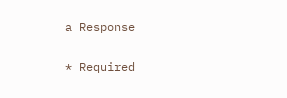a Response

* Required